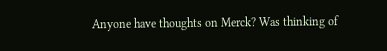Anyone have thoughts on Merck? Was thinking of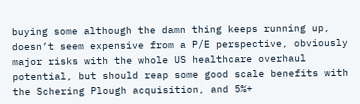buying some although the damn thing keeps running up, doesn’t seem expensive from a P/E perspective, obviously major risks with the whole US healthcare overhaul potential, but should reap some good scale benefits with the Schering Plough acquisition, and 5%+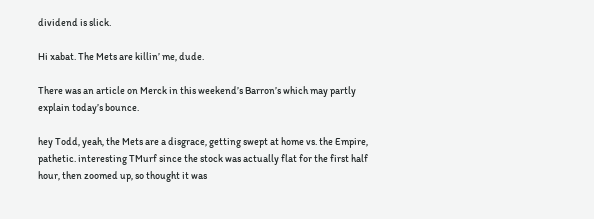dividend is slick.

Hi xabat. The Mets are killin’ me, dude.

There was an article on Merck in this weekend’s Barron’s which may partly explain today’s bounce.

hey Todd, yeah, the Mets are a disgrace, getting swept at home vs. the Empire, pathetic. interesting TMurf since the stock was actually flat for the first half hour, then zoomed up, so thought it was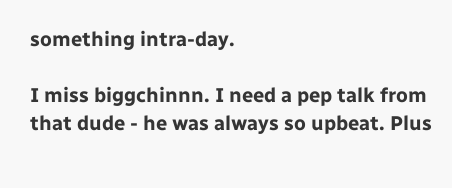something intra-day.

I miss biggchinnn. I need a pep talk from that dude - he was always so upbeat. Plus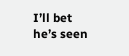I’ll bet he’s seen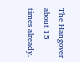The Hangover about 15 times already.